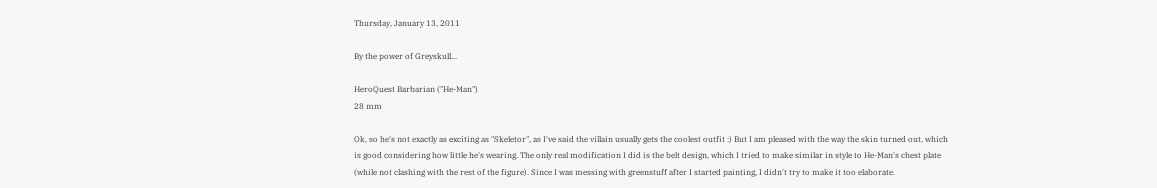Thursday, January 13, 2011

By the power of Greyskull...

HeroQuest Barbarian ("He-Man")
28 mm

Ok, so he's not exactly as exciting as "Skeletor", as I've said the villain usually gets the coolest outfit :) But I am pleased with the way the skin turned out, which is good considering how little he's wearing. The only real modification I did is the belt design, which I tried to make similar in style to He-Man's chest plate (while not clashing with the rest of the figure). Since I was messing with greenstuff after I started painting, I didn't try to make it too elaborate.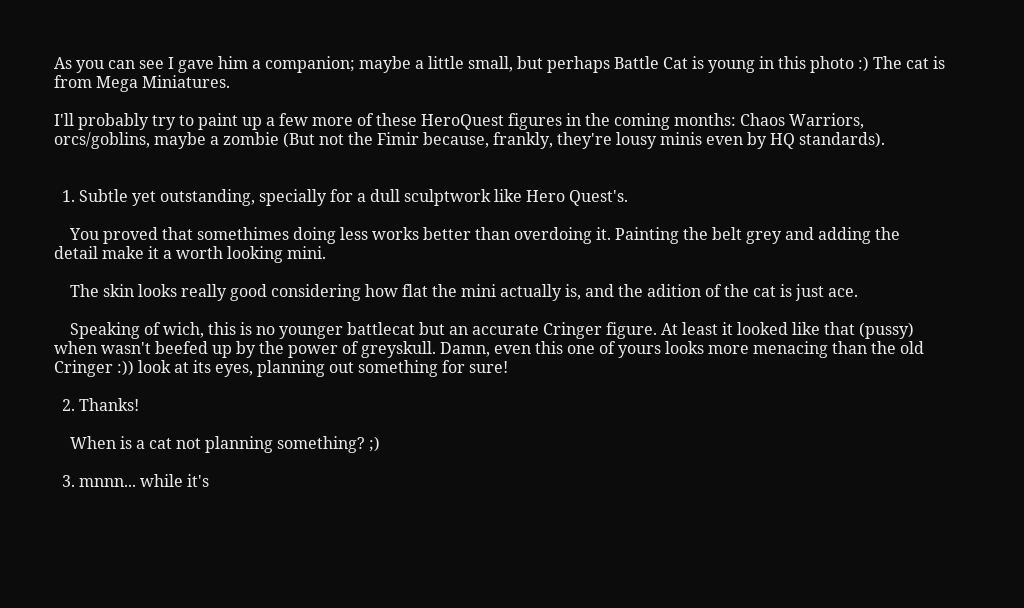As you can see I gave him a companion; maybe a little small, but perhaps Battle Cat is young in this photo :) The cat is from Mega Miniatures.

I'll probably try to paint up a few more of these HeroQuest figures in the coming months: Chaos Warriors, orcs/goblins, maybe a zombie (But not the Fimir because, frankly, they're lousy minis even by HQ standards).


  1. Subtle yet outstanding, specially for a dull sculptwork like Hero Quest's.

    You proved that somethimes doing less works better than overdoing it. Painting the belt grey and adding the detail make it a worth looking mini.

    The skin looks really good considering how flat the mini actually is, and the adition of the cat is just ace.

    Speaking of wich, this is no younger battlecat but an accurate Cringer figure. At least it looked like that (pussy) when wasn't beefed up by the power of greyskull. Damn, even this one of yours looks more menacing than the old Cringer :)) look at its eyes, planning out something for sure!

  2. Thanks!

    When is a cat not planning something? ;)

  3. mnnn... while it's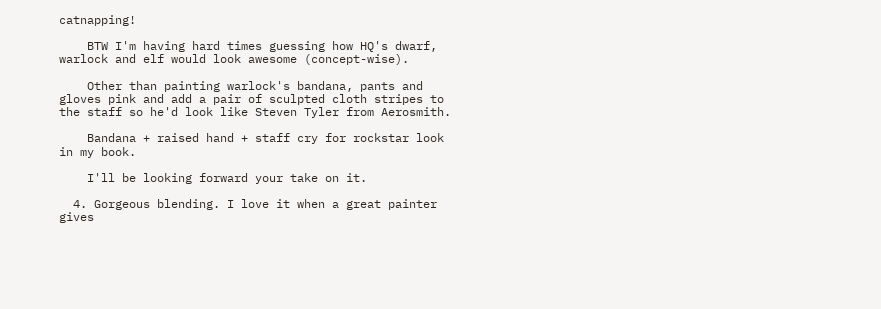catnapping!

    BTW I'm having hard times guessing how HQ's dwarf, warlock and elf would look awesome (concept-wise).

    Other than painting warlock's bandana, pants and gloves pink and add a pair of sculpted cloth stripes to the staff so he'd look like Steven Tyler from Aerosmith.

    Bandana + raised hand + staff cry for rockstar look in my book.

    I'll be looking forward your take on it.

  4. Gorgeous blending. I love it when a great painter gives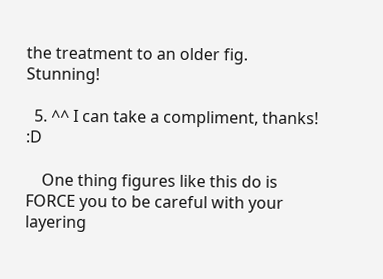the treatment to an older fig. Stunning!

  5. ^^ I can take a compliment, thanks! :D

    One thing figures like this do is FORCE you to be careful with your layering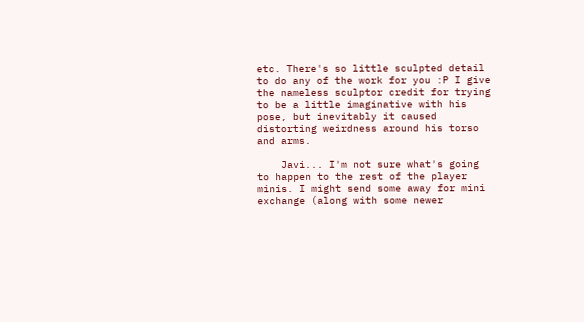etc. There's so little sculpted detail to do any of the work for you :P I give the nameless sculptor credit for trying to be a little imaginative with his pose, but inevitably it caused distorting weirdness around his torso and arms.

    Javi... I'm not sure what's going to happen to the rest of the player minis. I might send some away for mini exchange (along with some newer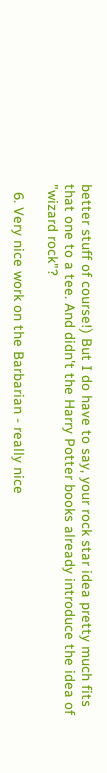better stuff of course!) But I do have to say, your rock star idea pretty much fits that one to a tee. And didn't the Harry Potter books already introduce the idea of "wizard rock"?

  6. Very nice work on the Barbarian - really nice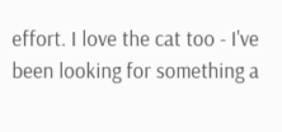effort. I love the cat too - I've been looking for something a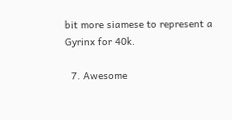bit more siamese to represent a Gyrinx for 40k.

  7. Awesome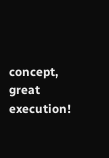concept, great execution!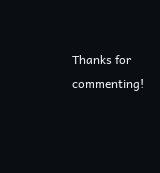Thanks for commenting!